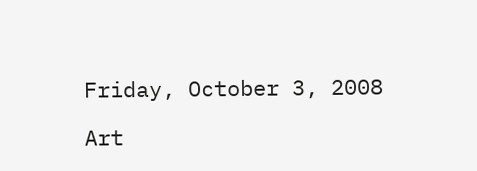Friday, October 3, 2008

Art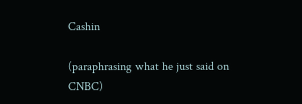Cashin

(paraphrasing what he just said on CNBC)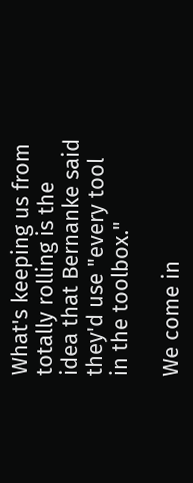What's keeping us from totally rolling is the idea that Bernanke said they'd use "every tool in the toolbox."

We come in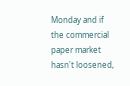Monday and if the commercial paper market hasn't loosened,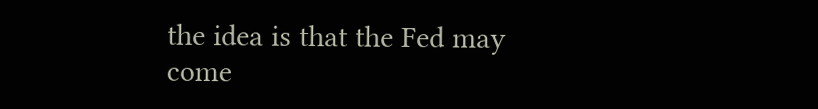the idea is that the Fed may come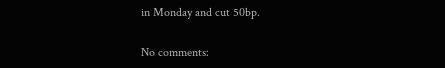in Monday and cut 50bp.

No comments: